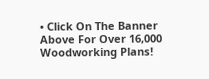• Click On The Banner Above For Over 16,000 Woodworking Plans!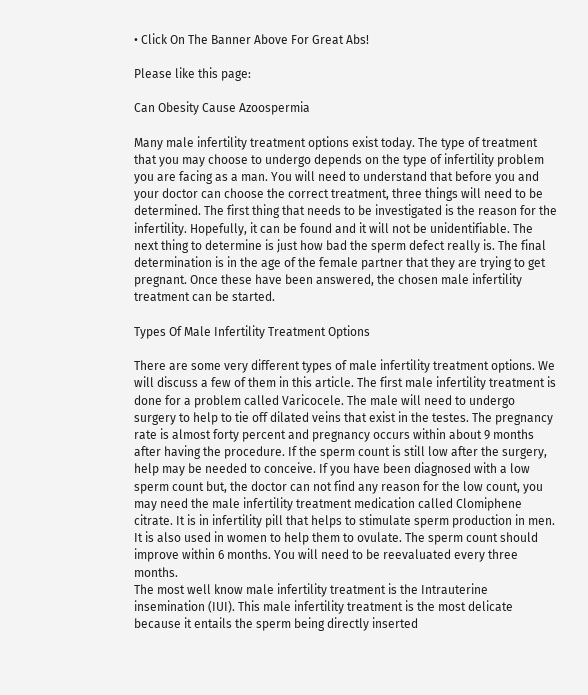• Click On The Banner Above For Great Abs!

Please like this page:

Can Obesity Cause Azoospermia

Many male infertility treatment options exist today. The type of treatment that you may choose to undergo depends on the type of infertility problem you are facing as a man. You will need to understand that before you and your doctor can choose the correct treatment, three things will need to be determined. The first thing that needs to be investigated is the reason for the infertility. Hopefully, it can be found and it will not be unidentifiable. The next thing to determine is just how bad the sperm defect really is. The final determination is in the age of the female partner that they are trying to get pregnant. Once these have been answered, the chosen male infertility treatment can be started.

Types Of Male Infertility Treatment Options

There are some very different types of male infertility treatment options. We will discuss a few of them in this article. The first male infertility treatment is done for a problem called Varicocele. The male will need to undergo surgery to help to tie off dilated veins that exist in the testes. The pregnancy rate is almost forty percent and pregnancy occurs within about 9 months after having the procedure. If the sperm count is still low after the surgery, help may be needed to conceive. If you have been diagnosed with a low sperm count but, the doctor can not find any reason for the low count, you may need the male infertility treatment medication called Clomiphene citrate. It is in infertility pill that helps to stimulate sperm production in men. It is also used in women to help them to ovulate. The sperm count should improve within 6 months. You will need to be reevaluated every three months.
The most well know male infertility treatment is the Intrauterine insemination (IUI). This male infertility treatment is the most delicate because it entails the sperm being directly inserted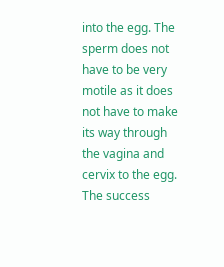into the egg. The sperm does not have to be very motile as it does not have to make its way through the vagina and cervix to the egg. The success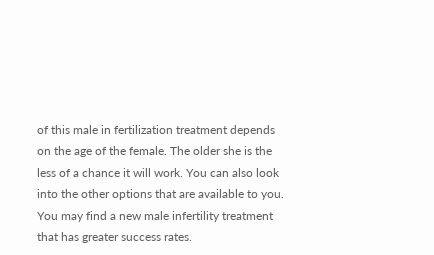of this male in fertilization treatment depends on the age of the female. The older she is the less of a chance it will work. You can also look into the other options that are available to you. You may find a new male infertility treatment that has greater success rates.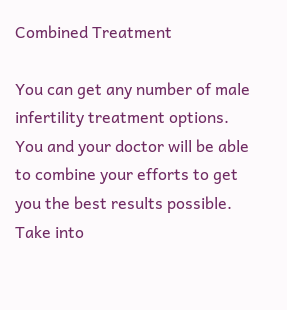Combined Treatment

You can get any number of male infertility treatment options. You and your doctor will be able to combine your efforts to get you the best results possible. Take into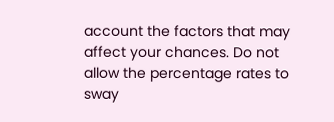account the factors that may affect your chances. Do not allow the percentage rates to sway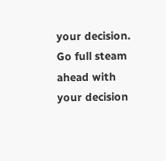your decision. Go full steam ahead with your decision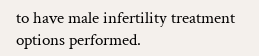to have male infertility treatment options performed.